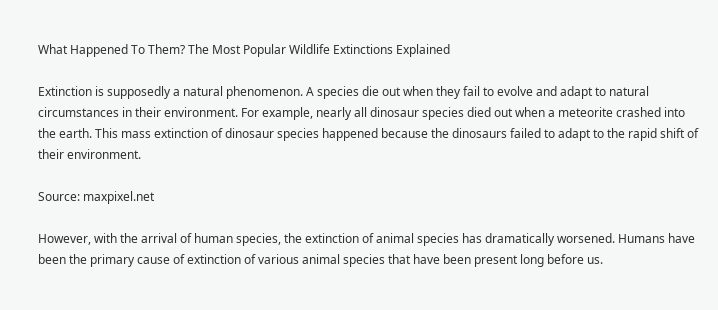What Happened To Them? The Most Popular Wildlife Extinctions Explained

Extinction is supposedly a natural phenomenon. A species die out when they fail to evolve and adapt to natural circumstances in their environment. For example, nearly all dinosaur species died out when a meteorite crashed into the earth. This mass extinction of dinosaur species happened because the dinosaurs failed to adapt to the rapid shift of their environment.

Source: maxpixel.net

However, with the arrival of human species, the extinction of animal species has dramatically worsened. Humans have been the primary cause of extinction of various animal species that have been present long before us.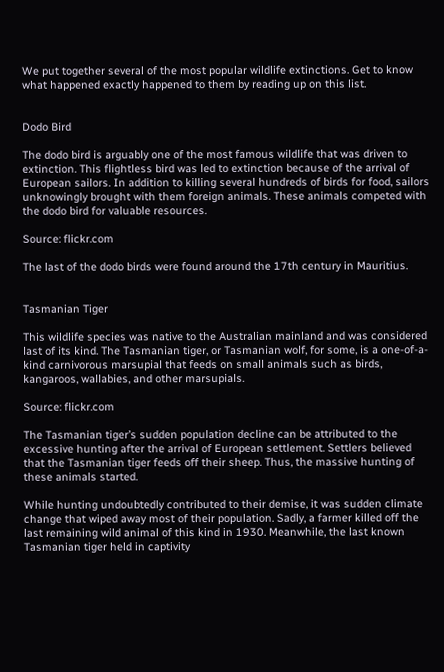We put together several of the most popular wildlife extinctions. Get to know what happened exactly happened to them by reading up on this list.


Dodo Bird

The dodo bird is arguably one of the most famous wildlife that was driven to extinction. This flightless bird was led to extinction because of the arrival of European sailors. In addition to killing several hundreds of birds for food, sailors unknowingly brought with them foreign animals. These animals competed with the dodo bird for valuable resources.

Source: flickr.com

The last of the dodo birds were found around the 17th century in Mauritius.


Tasmanian Tiger

This wildlife species was native to the Australian mainland and was considered last of its kind. The Tasmanian tiger, or Tasmanian wolf, for some, is a one-of-a-kind carnivorous marsupial that feeds on small animals such as birds, kangaroos, wallabies, and other marsupials.

Source: flickr.com

The Tasmanian tiger’s sudden population decline can be attributed to the excessive hunting after the arrival of European settlement. Settlers believed that the Tasmanian tiger feeds off their sheep. Thus, the massive hunting of these animals started.

While hunting undoubtedly contributed to their demise, it was sudden climate change that wiped away most of their population. Sadly, a farmer killed off the last remaining wild animal of this kind in 1930. Meanwhile, the last known Tasmanian tiger held in captivity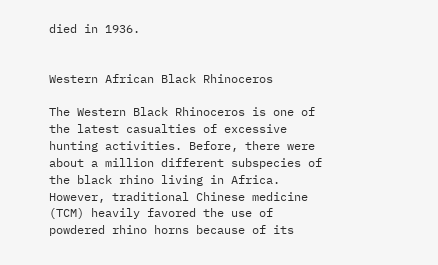died in 1936.


Western African Black Rhinoceros

The Western Black Rhinoceros is one of the latest casualties of excessive hunting activities. Before, there were about a million different subspecies of the black rhino living in Africa. However, traditional Chinese medicine (TCM) heavily favored the use of powdered rhino horns because of its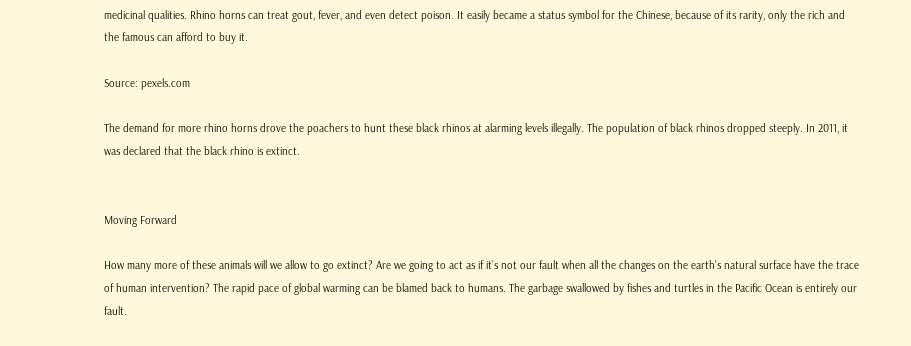medicinal qualities. Rhino horns can treat gout, fever, and even detect poison. It easily became a status symbol for the Chinese, because of its rarity, only the rich and the famous can afford to buy it.

Source: pexels.com

The demand for more rhino horns drove the poachers to hunt these black rhinos at alarming levels illegally. The population of black rhinos dropped steeply. In 2011, it was declared that the black rhino is extinct.


Moving Forward

How many more of these animals will we allow to go extinct? Are we going to act as if it’s not our fault when all the changes on the earth’s natural surface have the trace of human intervention? The rapid pace of global warming can be blamed back to humans. The garbage swallowed by fishes and turtles in the Pacific Ocean is entirely our fault.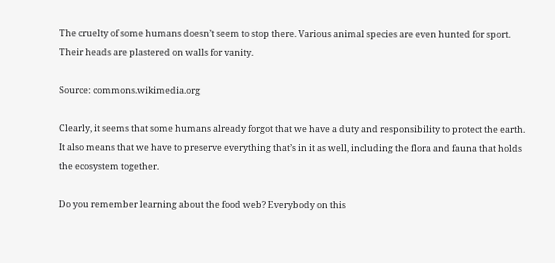The cruelty of some humans doesn’t seem to stop there. Various animal species are even hunted for sport. Their heads are plastered on walls for vanity.

Source: commons.wikimedia.org

Clearly, it seems that some humans already forgot that we have a duty and responsibility to protect the earth. It also means that we have to preserve everything that’s in it as well, including the flora and fauna that holds the ecosystem together.

Do you remember learning about the food web? Everybody on this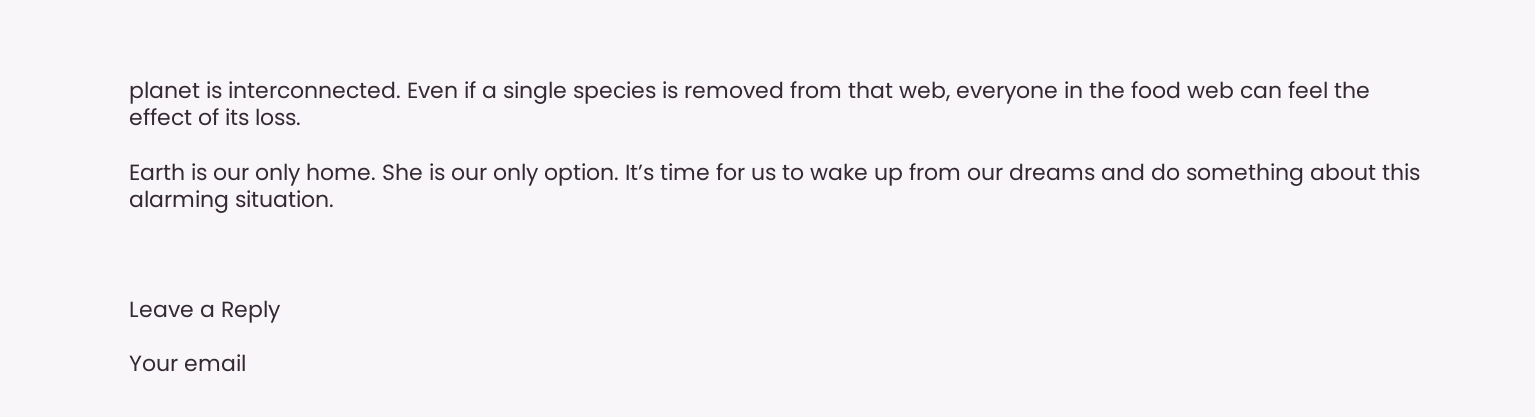planet is interconnected. Even if a single species is removed from that web, everyone in the food web can feel the effect of its loss.

Earth is our only home. She is our only option. It’s time for us to wake up from our dreams and do something about this alarming situation.



Leave a Reply

Your email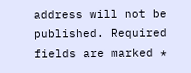address will not be published. Required fields are marked *